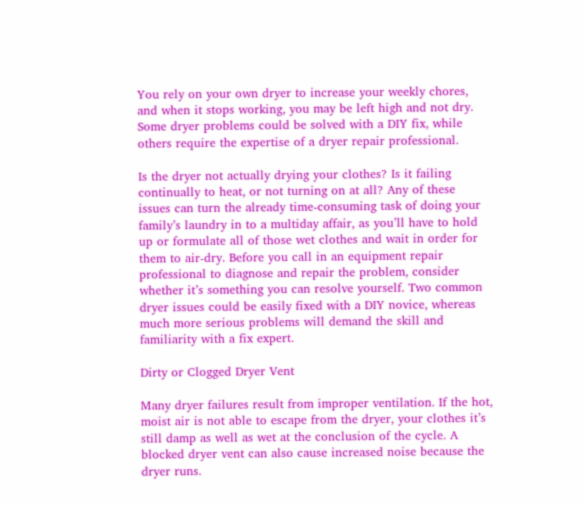You rely on your own dryer to increase your weekly chores, and when it stops working, you may be left high and not dry. Some dryer problems could be solved with a DIY fix, while others require the expertise of a dryer repair professional.

Is the dryer not actually drying your clothes? Is it failing continually to heat, or not turning on at all? Any of these issues can turn the already time-consuming task of doing your family’s laundry in to a multiday affair, as you’ll have to hold up or formulate all of those wet clothes and wait in order for them to air-dry. Before you call in an equipment repair professional to diagnose and repair the problem, consider whether it’s something you can resolve yourself. Two common dryer issues could be easily fixed with a DIY novice, whereas much more serious problems will demand the skill and familiarity with a fix expert.

Dirty or Clogged Dryer Vent

Many dryer failures result from improper ventilation. If the hot, moist air is not able to escape from the dryer, your clothes it’s still damp as well as wet at the conclusion of the cycle. A blocked dryer vent can also cause increased noise because the dryer runs.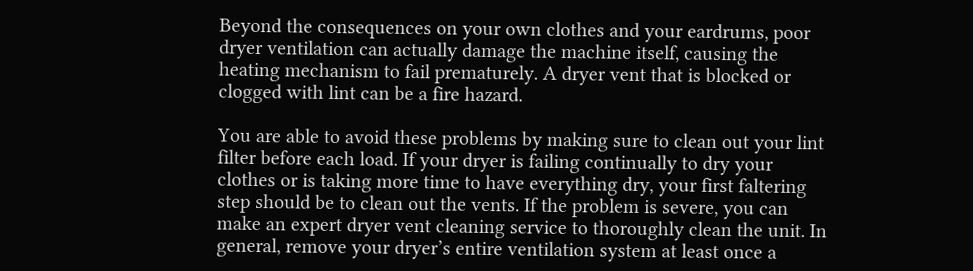Beyond the consequences on your own clothes and your eardrums, poor dryer ventilation can actually damage the machine itself, causing the heating mechanism to fail prematurely. A dryer vent that is blocked or clogged with lint can be a fire hazard.

You are able to avoid these problems by making sure to clean out your lint filter before each load. If your dryer is failing continually to dry your clothes or is taking more time to have everything dry, your first faltering step should be to clean out the vents. If the problem is severe, you can make an expert dryer vent cleaning service to thoroughly clean the unit. In general, remove your dryer’s entire ventilation system at least once a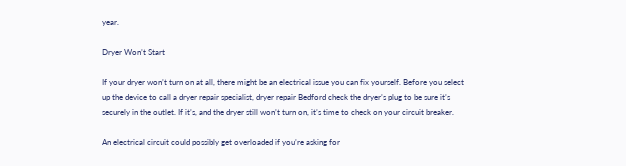year.

Dryer Won’t Start

If your dryer won’t turn on at all, there might be an electrical issue you can fix yourself. Before you select up the device to call a dryer repair specialist, dryer repair Bedford check the dryer’s plug to be sure it’s securely in the outlet. If it’s, and the dryer still won’t turn on, it’s time to check on your circuit breaker.

An electrical circuit could possibly get overloaded if you’re asking for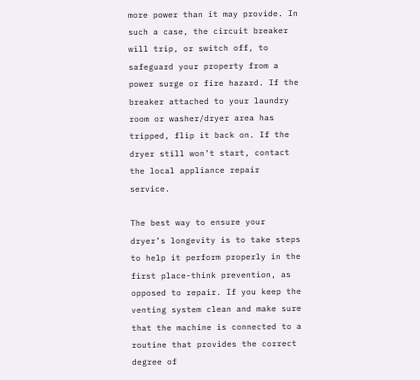more power than it may provide. In such a case, the circuit breaker will trip, or switch off, to safeguard your property from a power surge or fire hazard. If the breaker attached to your laundry room or washer/dryer area has tripped, flip it back on. If the dryer still won’t start, contact the local appliance repair service.

The best way to ensure your dryer’s longevity is to take steps to help it perform properly in the first place-think prevention, as opposed to repair. If you keep the venting system clean and make sure that the machine is connected to a routine that provides the correct degree of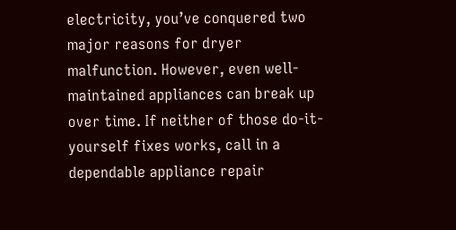electricity, you’ve conquered two major reasons for dryer malfunction. However, even well-maintained appliances can break up over time. If neither of those do-it-yourself fixes works, call in a dependable appliance repair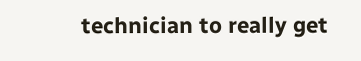technician to really get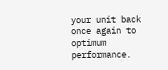your unit back once again to optimum performance.